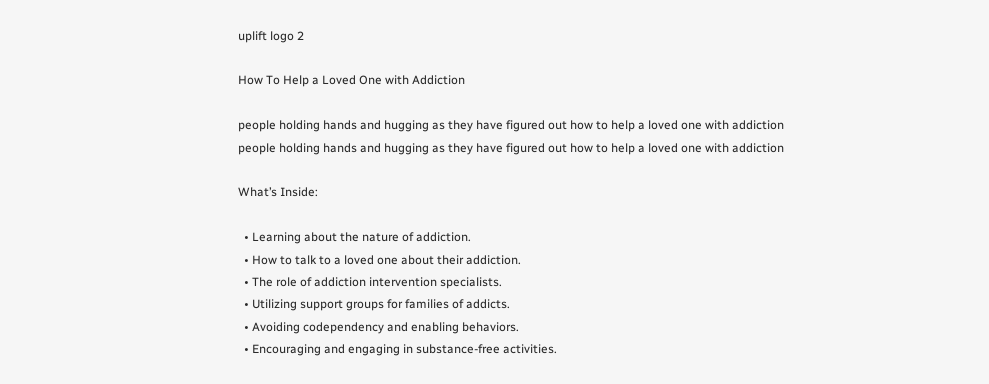uplift logo 2

How To Help a Loved One with Addiction

people holding hands and hugging as they have figured out how to help a loved one with addiction
people holding hands and hugging as they have figured out how to help a loved one with addiction

What’s Inside:

  • Learning about the nature of addiction.
  • How to talk to a loved one about their addiction.
  • The role of addiction intervention specialists.
  • Utilizing support groups for families of addicts.
  • Avoiding codependency and enabling behaviors.
  • Encouraging and engaging in substance-free activities.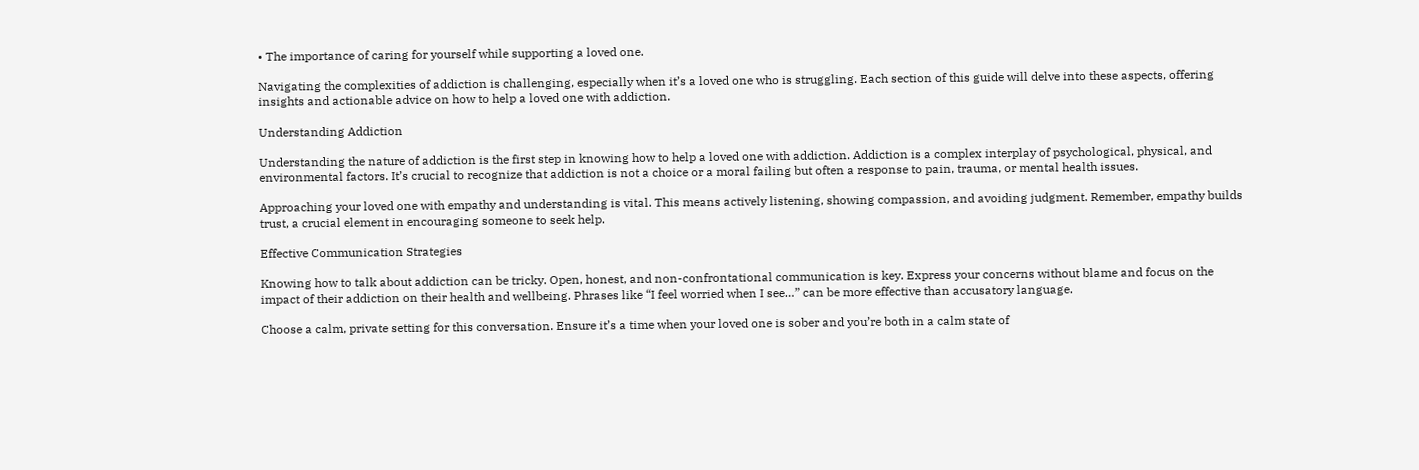• The importance of caring for yourself while supporting a loved one.

Navigating the complexities of addiction is challenging, especially when it’s a loved one who is struggling. Each section of this guide will delve into these aspects, offering insights and actionable advice on how to help a loved one with addiction.

Understanding Addiction

Understanding the nature of addiction is the first step in knowing how to help a loved one with addiction. Addiction is a complex interplay of psychological, physical, and environmental factors. It’s crucial to recognize that addiction is not a choice or a moral failing but often a response to pain, trauma, or mental health issues.

Approaching your loved one with empathy and understanding is vital. This means actively listening, showing compassion, and avoiding judgment. Remember, empathy builds trust, a crucial element in encouraging someone to seek help.

Effective Communication Strategies

Knowing how to talk about addiction can be tricky. Open, honest, and non-confrontational communication is key. Express your concerns without blame and focus on the impact of their addiction on their health and wellbeing. Phrases like “I feel worried when I see…” can be more effective than accusatory language.

Choose a calm, private setting for this conversation. Ensure it’s a time when your loved one is sober and you’re both in a calm state of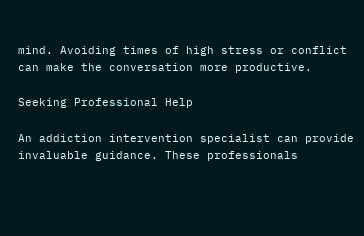mind. Avoiding times of high stress or conflict can make the conversation more productive.

Seeking Professional Help

An addiction intervention specialist can provide invaluable guidance. These professionals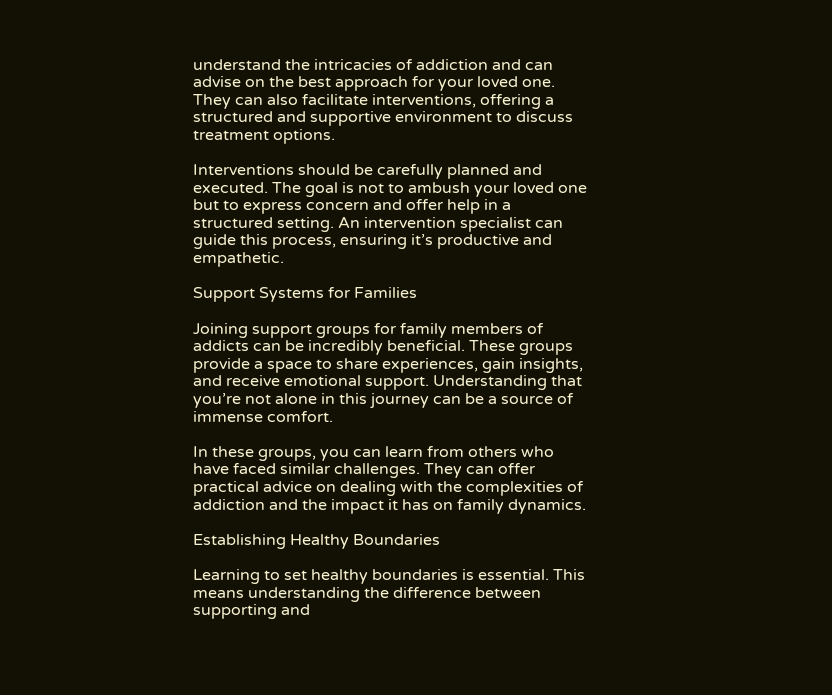understand the intricacies of addiction and can advise on the best approach for your loved one. They can also facilitate interventions, offering a structured and supportive environment to discuss treatment options.

Interventions should be carefully planned and executed. The goal is not to ambush your loved one but to express concern and offer help in a structured setting. An intervention specialist can guide this process, ensuring it’s productive and empathetic.

Support Systems for Families

Joining support groups for family members of addicts can be incredibly beneficial. These groups provide a space to share experiences, gain insights, and receive emotional support. Understanding that you’re not alone in this journey can be a source of immense comfort.

In these groups, you can learn from others who have faced similar challenges. They can offer practical advice on dealing with the complexities of addiction and the impact it has on family dynamics.

Establishing Healthy Boundaries

Learning to set healthy boundaries is essential. This means understanding the difference between supporting and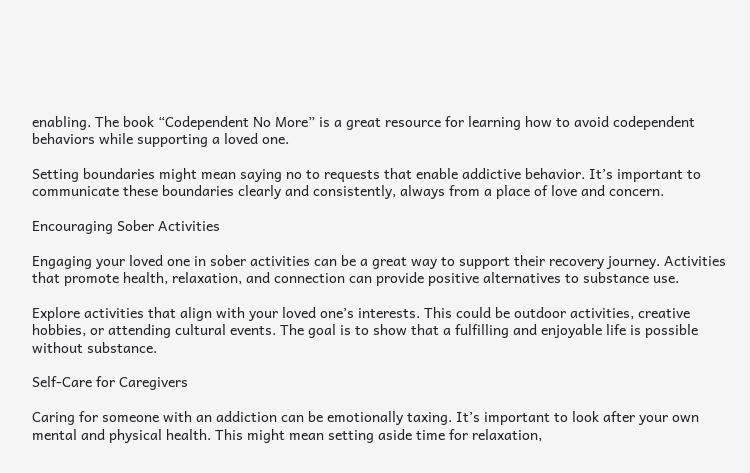enabling. The book “Codependent No More” is a great resource for learning how to avoid codependent behaviors while supporting a loved one.

Setting boundaries might mean saying no to requests that enable addictive behavior. It’s important to communicate these boundaries clearly and consistently, always from a place of love and concern.

Encouraging Sober Activities

Engaging your loved one in sober activities can be a great way to support their recovery journey. Activities that promote health, relaxation, and connection can provide positive alternatives to substance use.

Explore activities that align with your loved one’s interests. This could be outdoor activities, creative hobbies, or attending cultural events. The goal is to show that a fulfilling and enjoyable life is possible without substance.

Self-Care for Caregivers

Caring for someone with an addiction can be emotionally taxing. It’s important to look after your own mental and physical health. This might mean setting aside time for relaxation,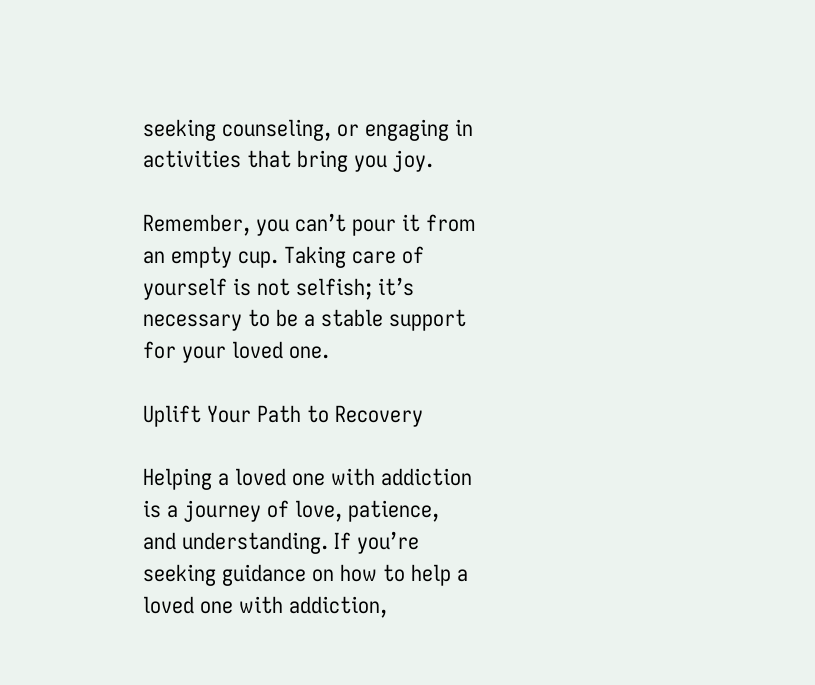seeking counseling, or engaging in activities that bring you joy.

Remember, you can’t pour it from an empty cup. Taking care of yourself is not selfish; it’s necessary to be a stable support for your loved one.

Uplift Your Path to Recovery

Helping a loved one with addiction is a journey of love, patience, and understanding. If you’re seeking guidance on how to help a loved one with addiction,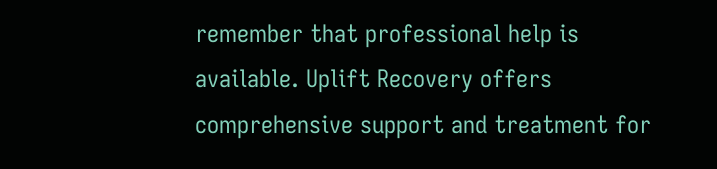remember that professional help is available. Uplift Recovery offers comprehensive support and treatment for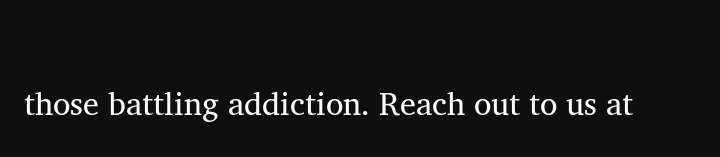those battling addiction. Reach out to us at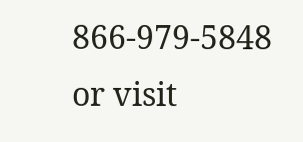866-979-5848 or visit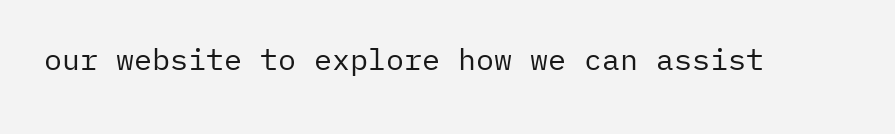our website to explore how we can assist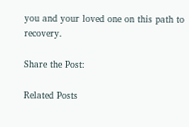you and your loved one on this path to recovery.

Share the Post:

Related Posts